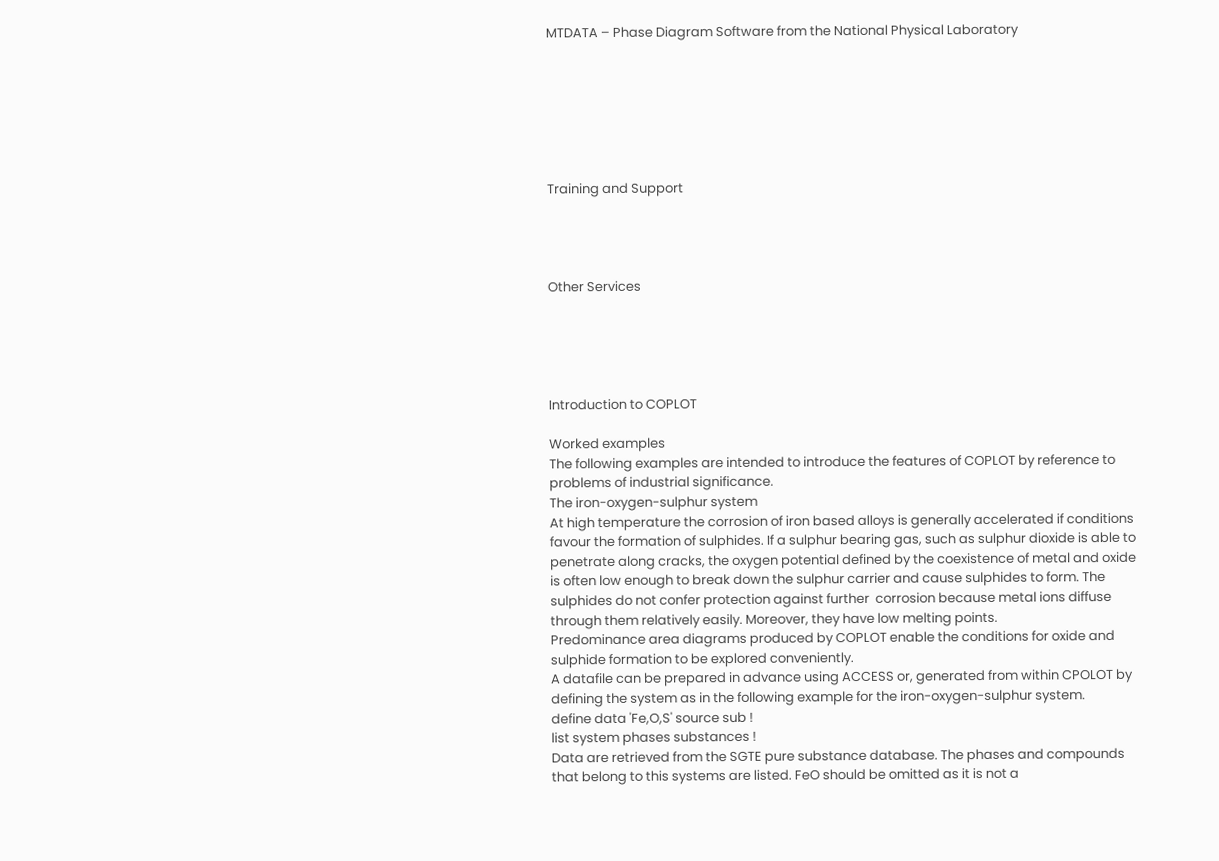MTDATA – Phase Diagram Software from the National Physical Laboratory







Training and Support




Other Services





Introduction to COPLOT

Worked examples
The following examples are intended to introduce the features of COPLOT by reference to problems of industrial significance.
The iron-oxygen-sulphur system
At high temperature the corrosion of iron based alloys is generally accelerated if conditions favour the formation of sulphides. If a sulphur bearing gas, such as sulphur dioxide is able to penetrate along cracks, the oxygen potential defined by the coexistence of metal and oxide is often low enough to break down the sulphur carrier and cause sulphides to form. The  sulphides do not confer protection against further  corrosion because metal ions diffuse through them relatively easily. Moreover, they have low melting points.
Predominance area diagrams produced by COPLOT enable the conditions for oxide and sulphide formation to be explored conveniently.
A datafile can be prepared in advance using ACCESS or, generated from within CPOLOT by defining the system as in the following example for the iron-oxygen-sulphur system.
define data 'Fe,O,S' source sub !
list system phases substances !
Data are retrieved from the SGTE pure substance database. The phases and compounds that belong to this systems are listed. FeO should be omitted as it is not a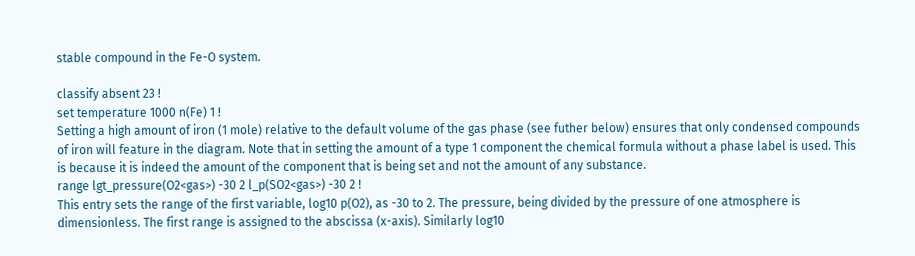stable compound in the Fe-O system.

classify absent 23 !
set temperature 1000 n(Fe) 1 !
Setting a high amount of iron (1 mole) relative to the default volume of the gas phase (see futher below) ensures that only condensed compounds of iron will feature in the diagram. Note that in setting the amount of a type 1 component the chemical formula without a phase label is used. This is because it is indeed the amount of the component that is being set and not the amount of any substance.
range lgt_pressure(O2<gas>) -30 2 l_p(SO2<gas>) -30 2 !
This entry sets the range of the first variable, log10 p(O2), as -30 to 2. The pressure, being divided by the pressure of one atmosphere is dimensionless. The first range is assigned to the abscissa (x-axis). Similarly log10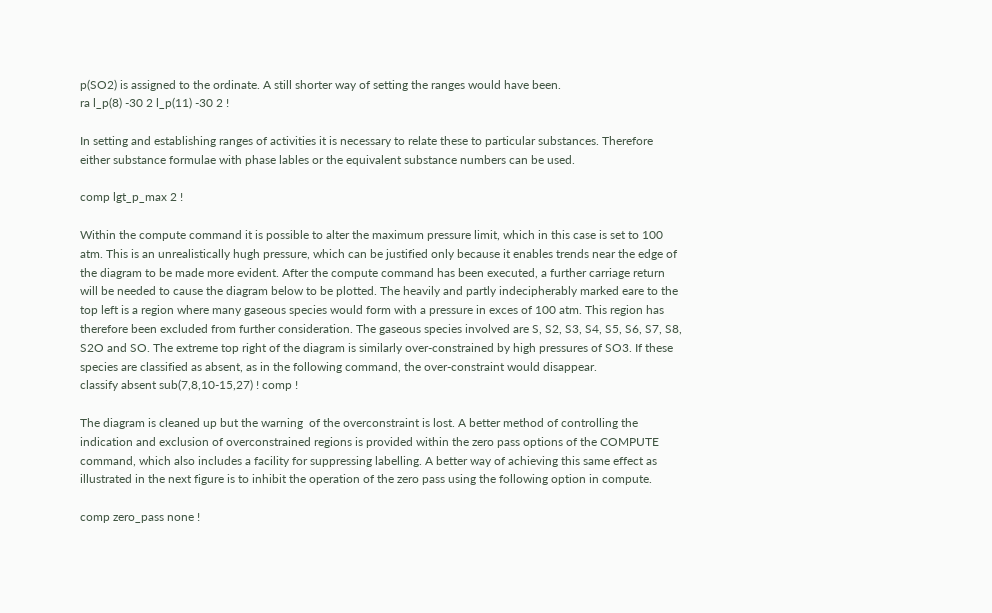p(SO2) is assigned to the ordinate. A still shorter way of setting the ranges would have been.
ra l_p(8) -30 2 l_p(11) -30 2 !

In setting and establishing ranges of activities it is necessary to relate these to particular substances. Therefore either substance formulae with phase lables or the equivalent substance numbers can be used.

comp lgt_p_max 2 !

Within the compute command it is possible to alter the maximum pressure limit, which in this case is set to 100 atm. This is an unrealistically hugh pressure, which can be justified only because it enables trends near the edge of the diagram to be made more evident. After the compute command has been executed, a further carriage return will be needed to cause the diagram below to be plotted. The heavily and partly indecipherably marked eare to the top left is a region where many gaseous species would form with a pressure in exces of 100 atm. This region has therefore been excluded from further consideration. The gaseous species involved are S, S2, S3, S4, S5, S6, S7, S8, S2O and SO. The extreme top right of the diagram is similarly over-constrained by high pressures of SO3. If these species are classified as absent, as in the following command, the over-constraint would disappear.
classify absent sub(7,8,10-15,27) ! comp !

The diagram is cleaned up but the warning  of the overconstraint is lost. A better method of controlling the indication and exclusion of overconstrained regions is provided within the zero pass options of the COMPUTE command, which also includes a facility for suppressing labelling. A better way of achieving this same effect as illustrated in the next figure is to inhibit the operation of the zero pass using the following option in compute.

comp zero_pass none !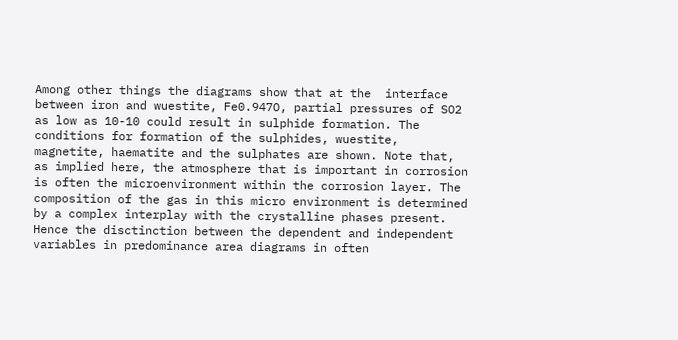Among other things the diagrams show that at the  interface between iron and wuestite, Fe0.947O, partial pressures of SO2 as low as 10-10 could result in sulphide formation. The conditions for formation of the sulphides, wuestite, magnetite, haematite and the sulphates are shown. Note that, as implied here, the atmosphere that is important in corrosion is often the microenvironment within the corrosion layer. The composition of the gas in this micro environment is determined by a complex interplay with the crystalline phases present. Hence the disctinction between the dependent and independent variables in predominance area diagrams in often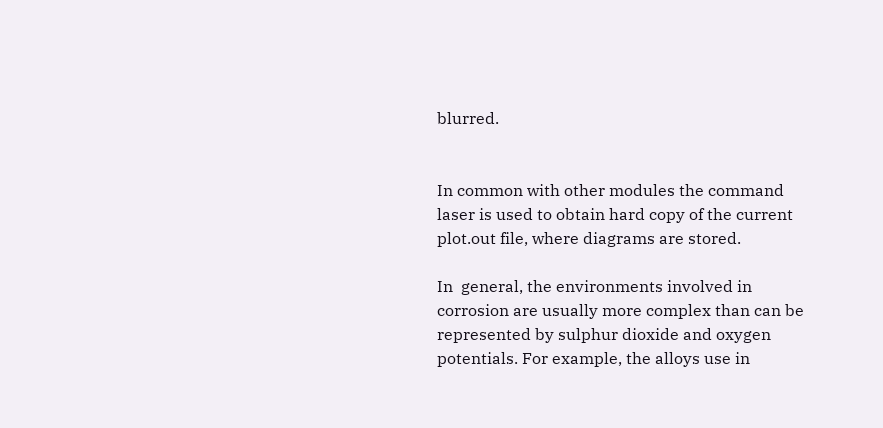blurred.


In common with other modules the command laser is used to obtain hard copy of the current plot.out file, where diagrams are stored.

In  general, the environments involved in corrosion are usually more complex than can be represented by sulphur dioxide and oxygen potentials. For example, the alloys use in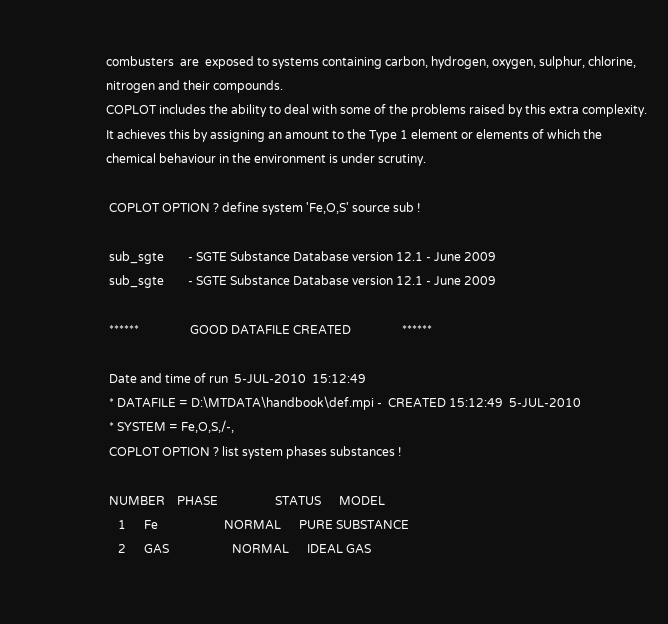combusters  are  exposed to systems containing carbon, hydrogen, oxygen, sulphur, chlorine,  nitrogen and their compounds.
COPLOT includes the ability to deal with some of the problems raised by this extra complexity. It achieves this by assigning an amount to the Type 1 element or elements of which the chemical behaviour in the environment is under scrutiny.

 COPLOT OPTION ? define system 'Fe,O,S' source sub !

 sub_sgte        - SGTE Substance Database version 12.1 - June 2009
 sub_sgte        - SGTE Substance Database version 12.1 - June 2009

 ******                 GOOD DATAFILE CREATED                 ******

 Date and time of run  5-JUL-2010  15:12:49
 * DATAFILE = D:\MTDATA\handbook\def.mpi -  CREATED 15:12:49  5-JUL-2010
 * SYSTEM = Fe,O,S,/-,
 COPLOT OPTION ? list system phases substances !

 NUMBER    PHASE                   STATUS      MODEL
    1      Fe                      NORMAL      PURE SUBSTANCE
    2      GAS                     NORMAL      IDEAL GAS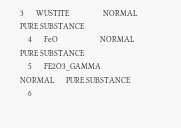3      WUSTITE                 NORMAL      PURE SUBSTANCE
    4      FeO                     NORMAL      PURE SUBSTANCE
    5      FE2O3_GAMMA             NORMAL      PURE SUBSTANCE
    6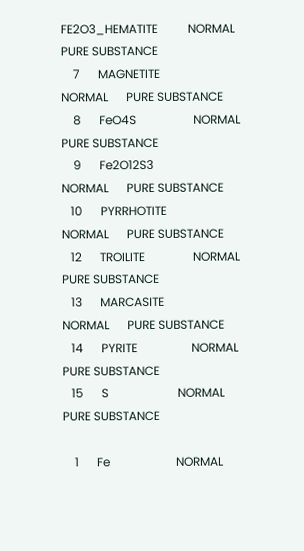FE2O3_HEMATITE          NORMAL      PURE SUBSTANCE
    7      MAGNETITE               NORMAL      PURE SUBSTANCE
    8      FeO4S                   NORMAL      PURE SUBSTANCE
    9      Fe2O12S3                NORMAL      PURE SUBSTANCE
   10      PYRRHOTITE              NORMAL      PURE SUBSTANCE
   12      TROILITE                NORMAL      PURE SUBSTANCE
   13      MARCASITE               NORMAL      PURE SUBSTANCE
   14      PYRITE                  NORMAL      PURE SUBSTANCE
   15      S                       NORMAL      PURE SUBSTANCE

    1      Fe                      NORMAL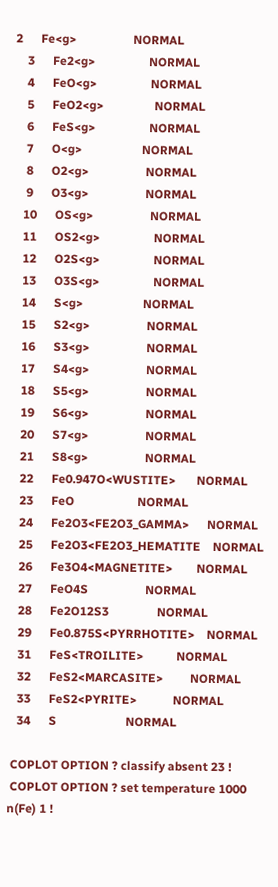2      Fe<g>                   NORMAL
    3      Fe2<g>                  NORMAL
    4      FeO<g>                  NORMAL
    5      FeO2<g>                 NORMAL
    6      FeS<g>                  NORMAL
    7      O<g>                    NORMAL
    8      O2<g>                   NORMAL
    9      O3<g>                   NORMAL
   10      OS<g>                   NORMAL
   11      OS2<g>                  NORMAL
   12      O2S<g>                  NORMAL
   13      O3S<g>                  NORMAL
   14      S<g>                    NORMAL
   15      S2<g>                   NORMAL
   16      S3<g>                   NORMAL
   17      S4<g>                   NORMAL
   18      S5<g>                   NORMAL
   19      S6<g>                   NORMAL
   20      S7<g>                   NORMAL
   21      S8<g>                   NORMAL
   22      Fe0.947O<WUSTITE>       NORMAL
   23      FeO                     NORMAL
   24      Fe2O3<FE2O3_GAMMA>      NORMAL
   25      Fe2O3<FE2O3_HEMATITE    NORMAL
   26      Fe3O4<MAGNETITE>        NORMAL
   27      FeO4S                   NORMAL
   28      Fe2O12S3                NORMAL
   29      Fe0.875S<PYRRHOTITE>    NORMAL
   31      FeS<TROILITE>           NORMAL
   32      FeS2<MARCASITE>         NORMAL
   33      FeS2<PYRITE>            NORMAL
   34      S                       NORMAL

 COPLOT OPTION ? classify absent 23 !
 COPLOT OPTION ? set temperature 1000 n(Fe) 1 !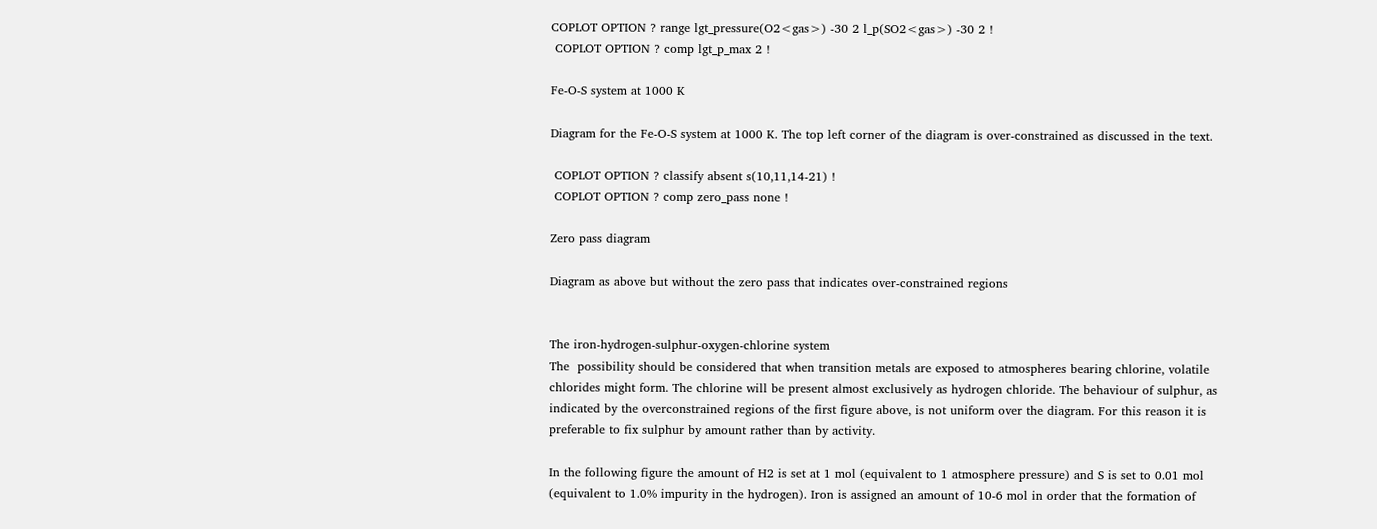COPLOT OPTION ? range lgt_pressure(O2<gas>) -30 2 l_p(SO2<gas>) -30 2 !
 COPLOT OPTION ? comp lgt_p_max 2 !

Fe-O-S system at 1000 K

Diagram for the Fe-O-S system at 1000 K. The top left corner of the diagram is over-constrained as discussed in the text.

 COPLOT OPTION ? classify absent s(10,11,14-21) !
 COPLOT OPTION ? comp zero_pass none !

Zero pass diagram

Diagram as above but without the zero pass that indicates over-constrained regions


The iron-hydrogen-sulphur-oxygen-chlorine system
The  possibility should be considered that when transition metals are exposed to atmospheres bearing chlorine, volatile chlorides might form. The chlorine will be present almost exclusively as hydrogen chloride. The behaviour of sulphur, as indicated by the overconstrained regions of the first figure above, is not uniform over the diagram. For this reason it is preferable to fix sulphur by amount rather than by activity.

In the following figure the amount of H2 is set at 1 mol (equivalent to 1 atmosphere pressure) and S is set to 0.01 mol (equivalent to 1.0% impurity in the hydrogen). Iron is assigned an amount of 10-6 mol in order that the formation of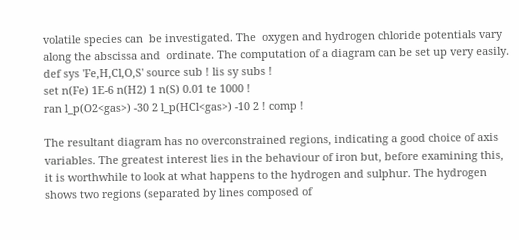volatile species can  be investigated. The  oxygen and hydrogen chloride potentials vary along the abscissa and  ordinate. The computation of a diagram can be set up very easily.
def sys 'Fe,H,Cl,O,S' source sub ! lis sy subs !
set n(Fe) 1E-6 n(H2) 1 n(S) 0.01 te 1000 !
ran l_p(O2<gas>) -30 2 l_p(HCl<gas>) -10 2 ! comp !

The resultant diagram has no overconstrained regions, indicating a good choice of axis variables. The greatest interest lies in the behaviour of iron but, before examining this, it is worthwhile to look at what happens to the hydrogen and sulphur. The hydrogen shows two regions (separated by lines composed of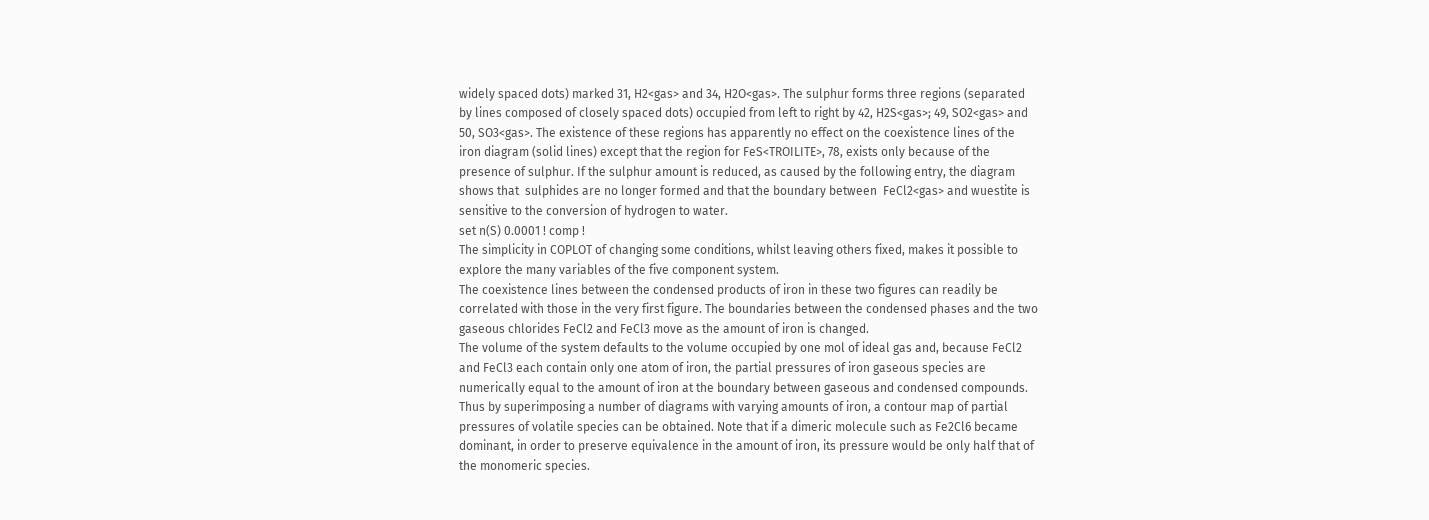widely spaced dots) marked 31, H2<gas> and 34, H2O<gas>. The sulphur forms three regions (separated  by lines composed of closely spaced dots) occupied from left to right by 42, H2S<gas>; 49, SO2<gas> and 50, SO3<gas>. The existence of these regions has apparently no effect on the coexistence lines of the iron diagram (solid lines) except that the region for FeS<TROILITE>, 78, exists only because of the presence of sulphur. If the sulphur amount is reduced, as caused by the following entry, the diagram shows that  sulphides are no longer formed and that the boundary between  FeCl2<gas> and wuestite is sensitive to the conversion of hydrogen to water.
set n(S) 0.0001 ! comp !
The simplicity in COPLOT of changing some conditions, whilst leaving others fixed, makes it possible to explore the many variables of the five component system.
The coexistence lines between the condensed products of iron in these two figures can readily be correlated with those in the very first figure. The boundaries between the condensed phases and the two gaseous chlorides FeCl2 and FeCl3 move as the amount of iron is changed.
The volume of the system defaults to the volume occupied by one mol of ideal gas and, because FeCl2 and FeCl3 each contain only one atom of iron, the partial pressures of iron gaseous species are numerically equal to the amount of iron at the boundary between gaseous and condensed compounds. Thus by superimposing a number of diagrams with varying amounts of iron, a contour map of partial pressures of volatile species can be obtained. Note that if a dimeric molecule such as Fe2Cl6 became dominant, in order to preserve equivalence in the amount of iron, its pressure would be only half that of the monomeric species.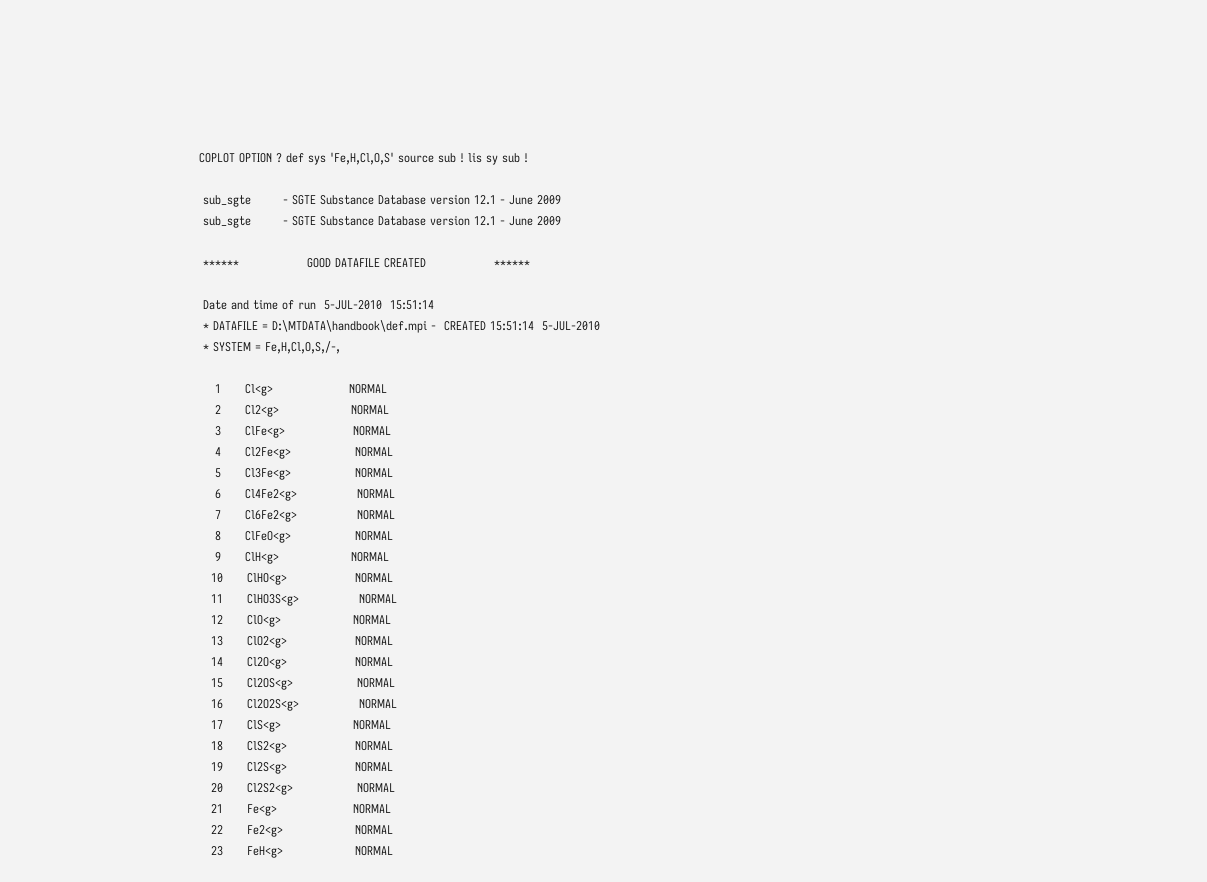COPLOT OPTION ? def sys 'Fe,H,Cl,O,S' source sub ! lis sy sub !

 sub_sgte        - SGTE Substance Database version 12.1 - June 2009
 sub_sgte        - SGTE Substance Database version 12.1 - June 2009

 ******                 GOOD DATAFILE CREATED                 ******

 Date and time of run  5-JUL-2010  15:51:14
 * DATAFILE = D:\MTDATA\handbook\def.mpi -  CREATED 15:51:14  5-JUL-2010
 * SYSTEM = Fe,H,Cl,O,S,/-,

    1      Cl<g>                   NORMAL
    2      Cl2<g>                  NORMAL
    3      ClFe<g>                 NORMAL
    4      Cl2Fe<g>                NORMAL
    5      Cl3Fe<g>                NORMAL
    6      Cl4Fe2<g>               NORMAL
    7      Cl6Fe2<g>               NORMAL
    8      ClFeO<g>                NORMAL
    9      ClH<g>                  NORMAL
   10      ClHO<g>                 NORMAL
   11      ClHO3S<g>               NORMAL
   12      ClO<g>                  NORMAL
   13      ClO2<g>                 NORMAL
   14      Cl2O<g>                 NORMAL
   15      Cl2OS<g>                NORMAL
   16      Cl2O2S<g>               NORMAL
   17      ClS<g>                  NORMAL
   18      ClS2<g>                 NORMAL
   19      Cl2S<g>                 NORMAL
   20      Cl2S2<g>                NORMAL
   21      Fe<g>                   NORMAL
   22      Fe2<g>                  NORMAL
   23      FeH<g>                  NORMAL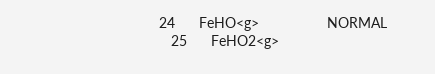24      FeHO<g>                 NORMAL
   25      FeHO2<g>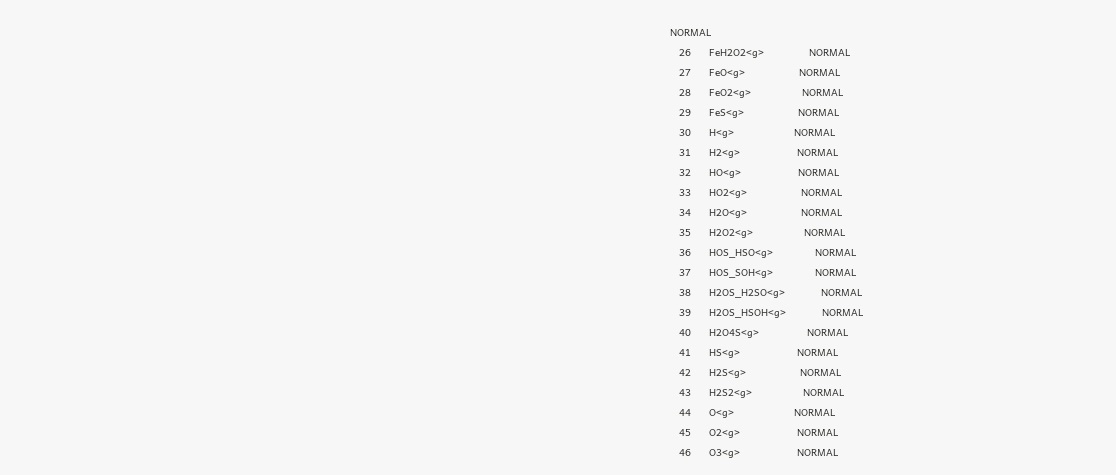NORMAL
   26      FeH2O2<g>               NORMAL
   27      FeO<g>                  NORMAL
   28      FeO2<g>                 NORMAL
   29      FeS<g>                  NORMAL
   30      H<g>                    NORMAL
   31      H2<g>                   NORMAL
   32      HO<g>                   NORMAL
   33      HO2<g>                  NORMAL
   34      H2O<g>                  NORMAL
   35      H2O2<g>                 NORMAL
   36      HOS_HSO<g>              NORMAL
   37      HOS_SOH<g>              NORMAL
   38      H2OS_H2SO<g>            NORMAL
   39      H2OS_HSOH<g>            NORMAL
   40      H2O4S<g>                NORMAL
   41      HS<g>                   NORMAL
   42      H2S<g>                  NORMAL
   43      H2S2<g>                 NORMAL
   44      O<g>                    NORMAL
   45      O2<g>                   NORMAL
   46      O3<g>                   NORMAL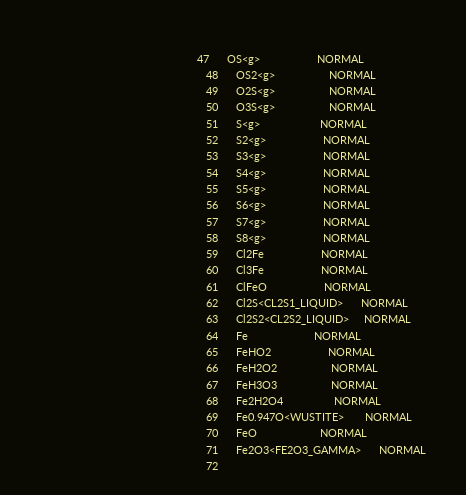47      OS<g>                   NORMAL
   48      OS2<g>                  NORMAL
   49      O2S<g>                  NORMAL
   50      O3S<g>                  NORMAL
   51      S<g>                    NORMAL
   52      S2<g>                   NORMAL
   53      S3<g>                   NORMAL
   54      S4<g>                   NORMAL
   55      S5<g>                   NORMAL
   56      S6<g>                   NORMAL
   57      S7<g>                   NORMAL
   58      S8<g>                   NORMAL
   59      Cl2Fe                   NORMAL
   60      Cl3Fe                   NORMAL
   61      ClFeO                   NORMAL
   62      Cl2S<CL2S1_LIQUID>      NORMAL
   63      Cl2S2<CL2S2_LIQUID>     NORMAL
   64      Fe                      NORMAL
   65      FeHO2                   NORMAL
   66      FeH2O2                  NORMAL
   67      FeH3O3                  NORMAL
   68      Fe2H2O4                 NORMAL
   69      Fe0.947O<WUSTITE>       NORMAL
   70      FeO                     NORMAL
   71      Fe2O3<FE2O3_GAMMA>      NORMAL
   72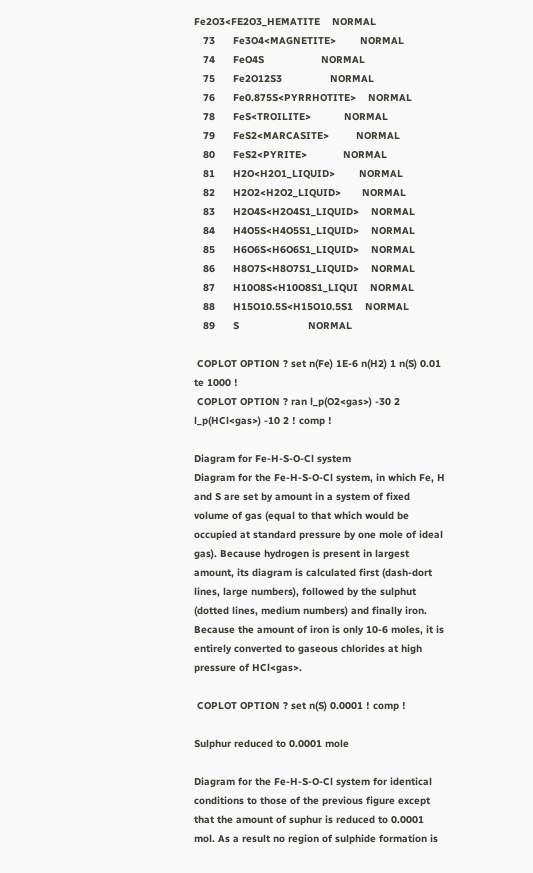Fe2O3<FE2O3_HEMATITE    NORMAL
   73      Fe3O4<MAGNETITE>        NORMAL
   74      FeO4S                   NORMAL
   75      Fe2O12S3                NORMAL
   76      Fe0.875S<PYRRHOTITE>    NORMAL
   78      FeS<TROILITE>           NORMAL
   79      FeS2<MARCASITE>         NORMAL
   80      FeS2<PYRITE>            NORMAL
   81      H2O<H2O1_LIQUID>        NORMAL
   82      H2O2<H2O2_LIQUID>       NORMAL
   83      H2O4S<H2O4S1_LIQUID>    NORMAL
   84      H4O5S<H4O5S1_LIQUID>    NORMAL
   85      H6O6S<H6O6S1_LIQUID>    NORMAL
   86      H8O7S<H8O7S1_LIQUID>    NORMAL
   87      H10O8S<H10O8S1_LIQUI    NORMAL
   88      H15O10.5S<H15O10.5S1    NORMAL
   89      S                       NORMAL

 COPLOT OPTION ? set n(Fe) 1E-6 n(H2) 1 n(S) 0.01 te 1000 !
 COPLOT OPTION ? ran l_p(O2<gas>) -30 2 l_p(HCl<gas>) -10 2 ! comp !

Diagram for Fe-H-S-O-Cl system
Diagram for the Fe-H-S-O-Cl system, in which Fe, H and S are set by amount in a system of fixed volume of gas (equal to that which would be occupied at standard pressure by one mole of ideal gas). Because hydrogen is present in largest amount, its diagram is calculated first (dash-dort lines, large numbers), followed by the sulphut (dotted lines, medium numbers) and finally iron. Because the amount of iron is only 10-6 moles, it is entirely converted to gaseous chlorides at high pressure of HCl<gas>.

 COPLOT OPTION ? set n(S) 0.0001 ! comp !

Sulphur reduced to 0.0001 mole

Diagram for the Fe-H-S-O-Cl system for identical conditions to those of the previous figure except that the amount of suphur is reduced to 0.0001 mol. As a result no region of sulphide formation is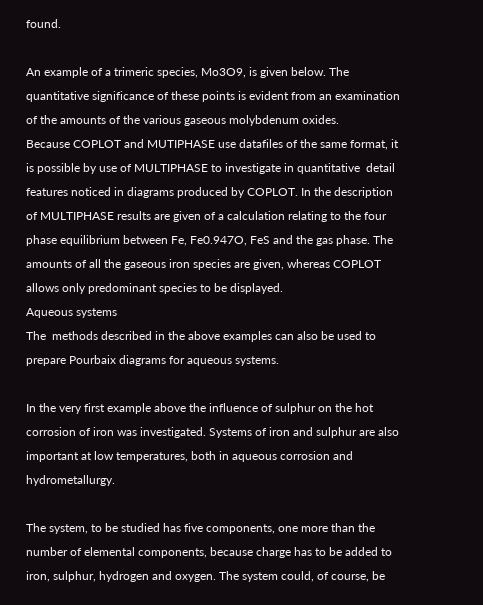found.

An example of a trimeric species, Mo3O9, is given below. The quantitative significance of these points is evident from an examination of the amounts of the various gaseous molybdenum oxides.
Because COPLOT and MUTIPHASE use datafiles of the same format, it is possible by use of MULTIPHASE to investigate in quantitative  detail features noticed in diagrams produced by COPLOT. In the description of MULTIPHASE results are given of a calculation relating to the four phase equilibrium between Fe, Fe0.947O, FeS and the gas phase. The amounts of all the gaseous iron species are given, whereas COPLOT allows only predominant species to be displayed.
Aqueous systems
The  methods described in the above examples can also be used to prepare Pourbaix diagrams for aqueous systems.

In the very first example above the influence of sulphur on the hot corrosion of iron was investigated. Systems of iron and sulphur are also important at low temperatures, both in aqueous corrosion and hydrometallurgy.

The system, to be studied has five components, one more than the number of elemental components, because charge has to be added to iron, sulphur, hydrogen and oxygen. The system could, of course, be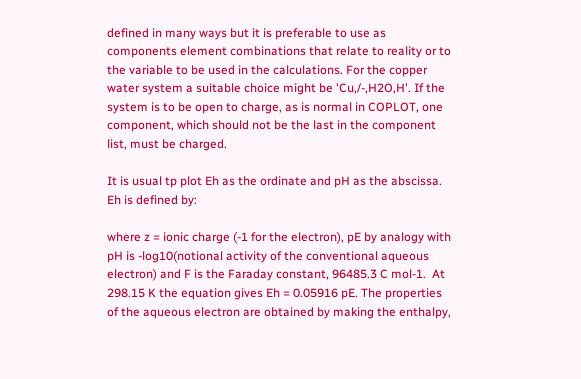defined in many ways but it is preferable to use as components element combinations that relate to reality or to the variable to be used in the calculations. For the copper water system a suitable choice might be 'Cu,/-,H2O,H'. If the system is to be open to charge, as is normal in COPLOT, one component, which should not be the last in the component list, must be charged.

It is usual tp plot Eh as the ordinate and pH as the abscissa. Eh is defined by:

where z = ionic charge (-1 for the electron), pE by analogy with pH is -log10(notional activity of the conventional aqueous electron) and F is the Faraday constant, 96485.3 C mol-1.  At 298.15 K the equation gives Eh = 0.05916 pE. The properties of the aqueous electron are obtained by making the enthalpy,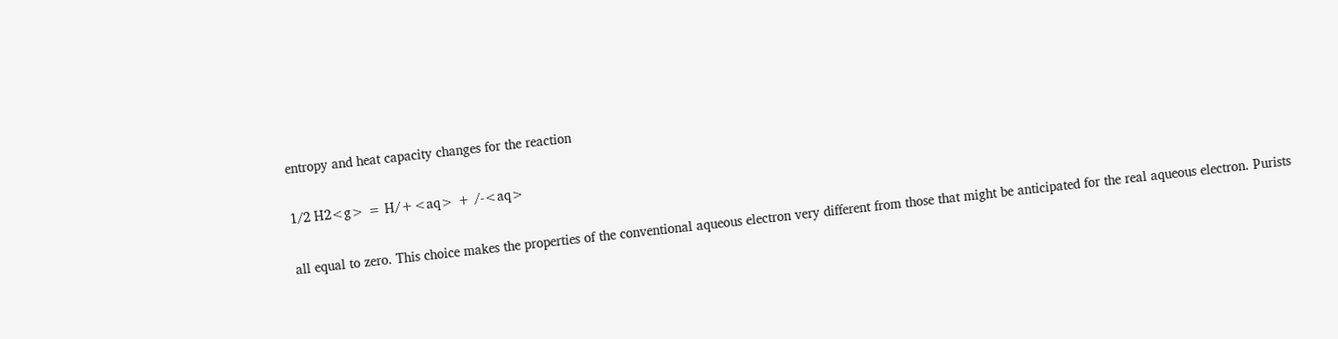entropy and heat capacity changes for the reaction

1/2 H2<g> = H/+<aq> + /-<aq>

all equal to zero. This choice makes the properties of the conventional aqueous electron very different from those that might be anticipated for the real aqueous electron. Purists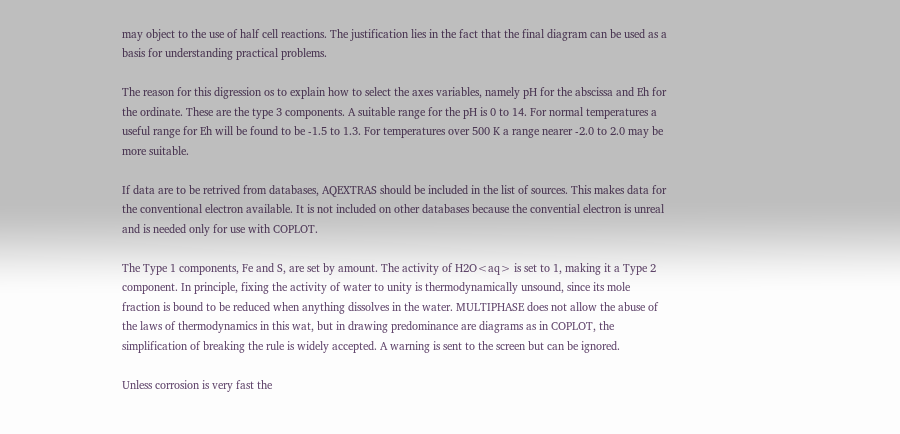may object to the use of half cell reactions. The justification lies in the fact that the final diagram can be used as a basis for understanding practical problems.

The reason for this digression os to explain how to select the axes variables, namely pH for the abscissa and Eh for the ordinate. These are the type 3 components. A suitable range for the pH is 0 to 14. For normal temperatures a useful range for Eh will be found to be -1.5 to 1.3. For temperatures over 500 K a range nearer -2.0 to 2.0 may be more suitable.

If data are to be retrived from databases, AQEXTRAS should be included in the list of sources. This makes data for the conventional electron available. It is not included on other databases because the convential electron is unreal and is needed only for use with COPLOT.

The Type 1 components, Fe and S, are set by amount. The activity of H2O<aq> is set to 1, making it a Type 2 component. In principle, fixing the activity of water to unity is thermodynamically unsound, since its mole fraction is bound to be reduced when anything dissolves in the water. MULTIPHASE does not allow the abuse of the laws of thermodynamics in this wat, but in drawing predominance are diagrams as in COPLOT, the simplification of breaking the rule is widely accepted. A warning is sent to the screen but can be ignored.

Unless corrosion is very fast the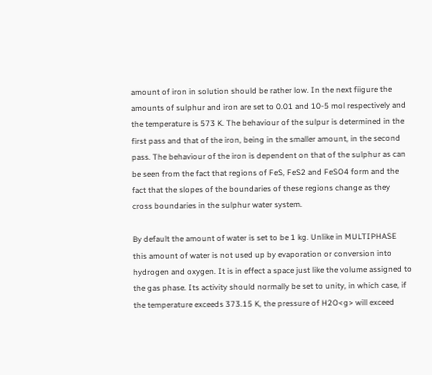amount of iron in solution should be rather low. In the next fiigure the amounts of sulphur and iron are set to 0.01 and 10-5 mol respectively and the temperature is 573 K. The behaviour of the sulpur is determined in the first pass and that of the iron, being in the smaller amount, in the second pass. The behaviour of the iron is dependent on that of the sulphur as can be seen from the fact that regions of FeS, FeS2 and FeSO4 form and the fact that the slopes of the boundaries of these regions change as they cross boundaries in the sulphur water system.

By default the amount of water is set to be 1 kg. Unlike in MULTIPHASE this amount of water is not used up by evaporation or conversion into hydrogen and oxygen. It is in effect a space just like the volume assigned to the gas phase. Its activity should normally be set to unity, in which case, if the temperature exceeds 373.15 K, the pressure of H2O<g> will exceed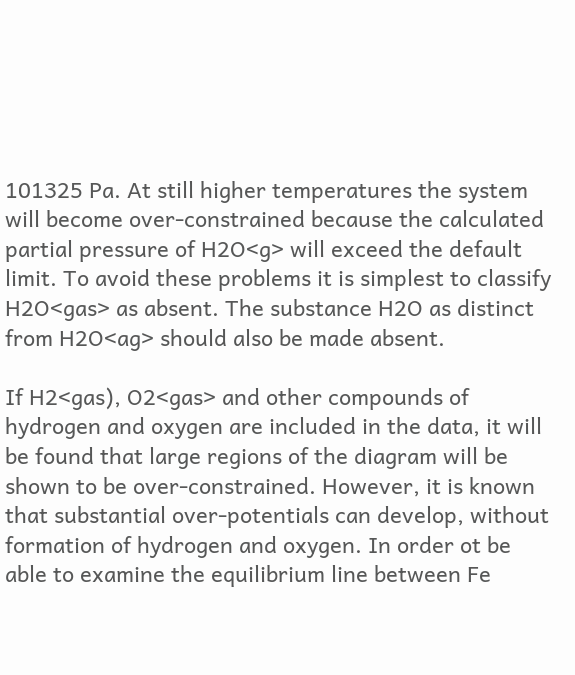101325 Pa. At still higher temperatures the system will become over-constrained because the calculated partial pressure of H2O<g> will exceed the default limit. To avoid these problems it is simplest to classify H2O<gas> as absent. The substance H2O as distinct from H2O<ag> should also be made absent.

If H2<gas), O2<gas> and other compounds of hydrogen and oxygen are included in the data, it will be found that large regions of the diagram will be shown to be over-constrained. However, it is known that substantial over-potentials can develop, without formation of hydrogen and oxygen. In order ot be able to examine the equilibrium line between Fe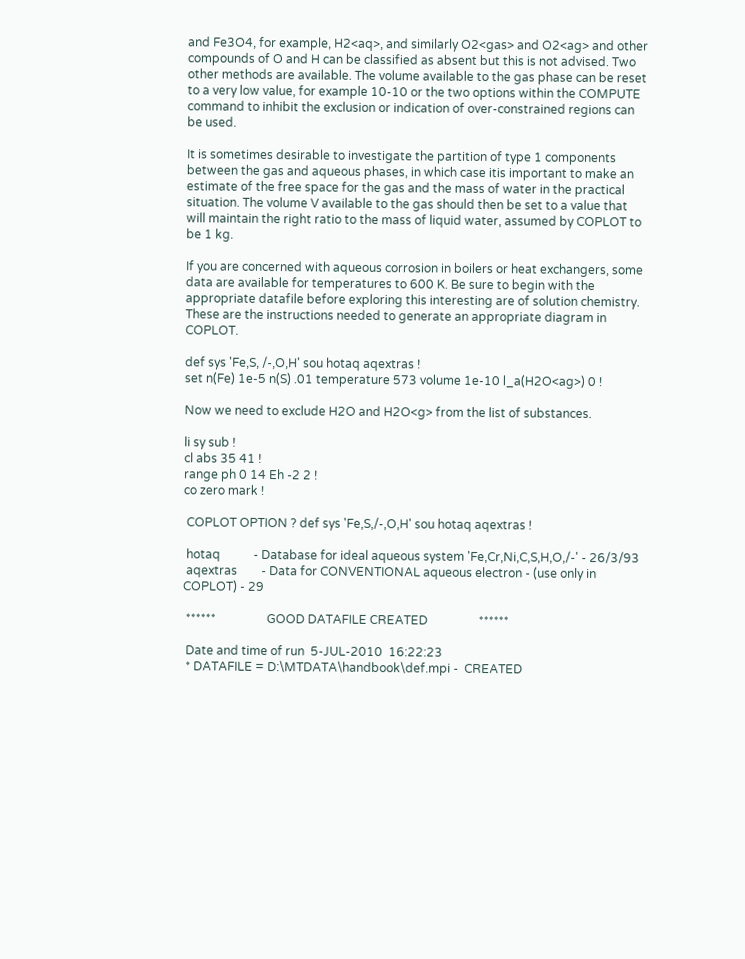and Fe3O4, for example, H2<aq>, and similarly O2<gas> and O2<ag> and other compounds of O and H can be classified as absent but this is not advised. Two other methods are available. The volume available to the gas phase can be reset to a very low value, for example 10-10 or the two options within the COMPUTE command to inhibit the exclusion or indication of over-constrained regions can be used.

It is sometimes desirable to investigate the partition of type 1 components between the gas and aqueous phases, in which case itis important to make an estimate of the free space for the gas and the mass of water in the practical situation. The volume V available to the gas should then be set to a value that will maintain the right ratio to the mass of liquid water, assumed by COPLOT to be 1 kg.

If you are concerned with aqueous corrosion in boilers or heat exchangers, some data are available for temperatures to 600 K. Be sure to begin with the appropriate datafile before exploring this interesting are of solution chemistry. These are the instructions needed to generate an appropriate diagram in COPLOT.

def sys 'Fe,S, /-,O,H' sou hotaq aqextras !
set n(Fe) 1e-5 n(S) .01 temperature 573 volume 1e-10 l_a(H2O<ag>) 0 !

Now we need to exclude H2O and H2O<g> from the list of substances.

li sy sub !
cl abs 35 41 !
range ph 0 14 Eh -2 2 !
co zero mark !

 COPLOT OPTION ? def sys 'Fe,S,/-,O,H' sou hotaq aqextras !

 hotaq           - Database for ideal aqueous system 'Fe,Cr,Ni,C,S,H,O,/-' - 26/3/93
 aqextras        - Data for CONVENTIONAL aqueous electron - (use only in COPLOT) - 29

 ******                 GOOD DATAFILE CREATED                 ******

 Date and time of run  5-JUL-2010  16:22:23
 * DATAFILE = D:\MTDATA\handbook\def.mpi -  CREATED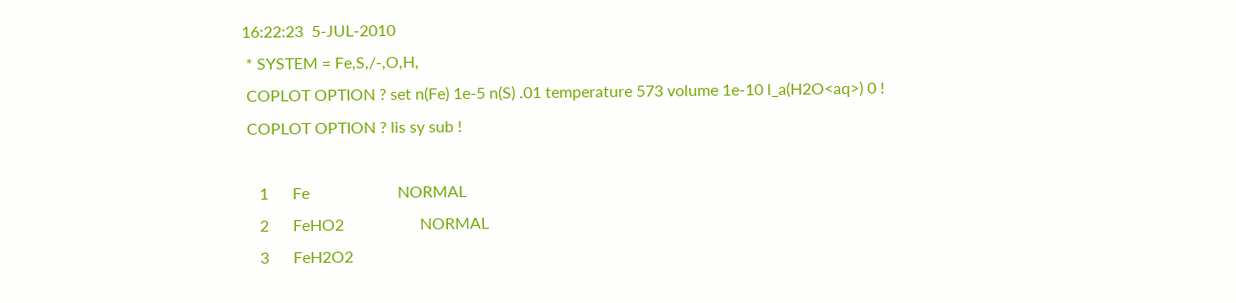16:22:23  5-JUL-2010
 * SYSTEM = Fe,S,/-,O,H,
 COPLOT OPTION ? set n(Fe) 1e-5 n(S) .01 temperature 573 volume 1e-10 l_a(H2O<aq>) 0 !
 COPLOT OPTION ? lis sy sub !

    1      Fe                      NORMAL
    2      FeHO2                   NORMAL
    3      FeH2O2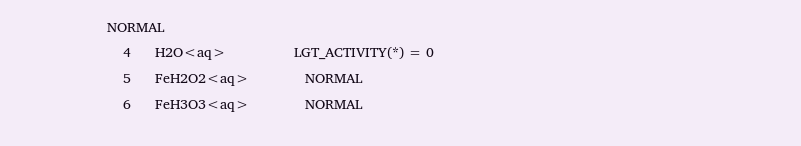NORMAL
    4      H2O<aq>                 LGT_ACTIVITY(*) = 0
    5      FeH2O2<aq>              NORMAL
    6      FeH3O3<aq>              NORMAL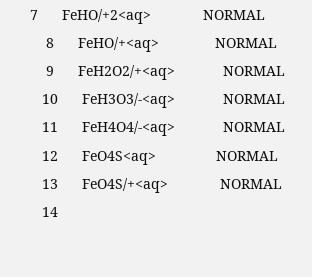7      FeHO/+2<aq>             NORMAL
    8      FeHO/+<aq>              NORMAL
    9      FeH2O2/+<aq>            NORMAL
   10      FeH3O3/-<aq>            NORMAL
   11      FeH4O4/-<aq>            NORMAL
   12      FeO4S<aq>               NORMAL
   13      FeO4S/+<aq>             NORMAL
   14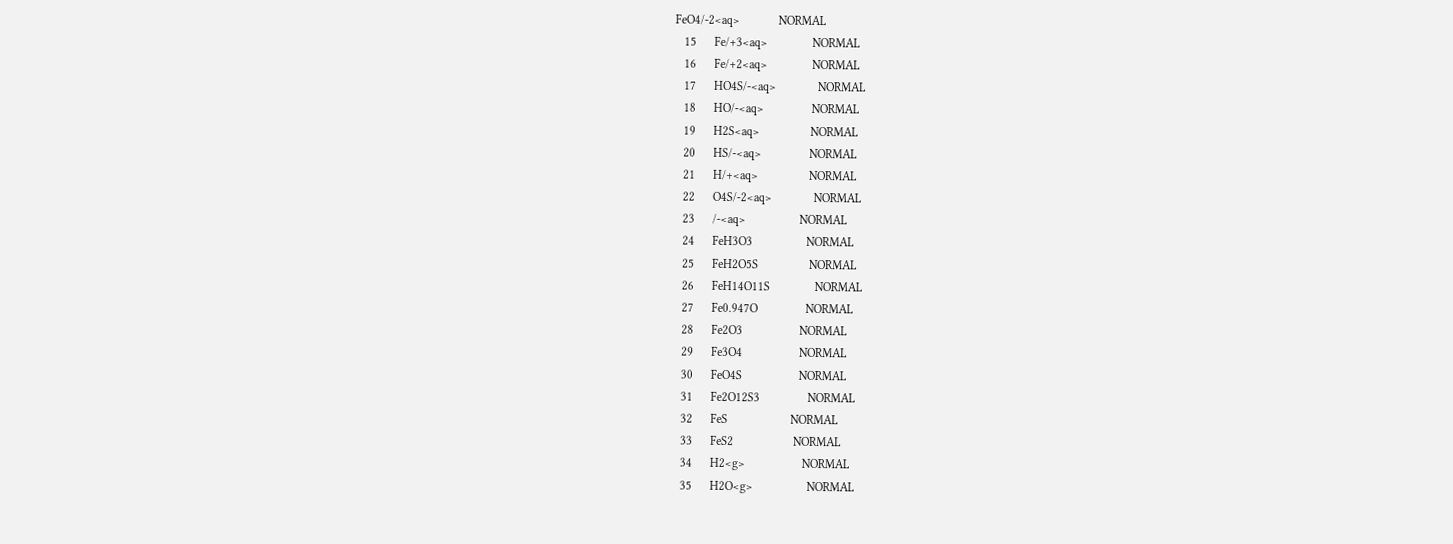FeO4/-2<aq>             NORMAL
   15      Fe/+3<aq>               NORMAL
   16      Fe/+2<aq>               NORMAL
   17      HO4S/-<aq>              NORMAL
   18      HO/-<aq>                NORMAL
   19      H2S<aq>                 NORMAL
   20      HS/-<aq>                NORMAL
   21      H/+<aq>                 NORMAL
   22      O4S/-2<aq>              NORMAL
   23      /-<aq>                  NORMAL
   24      FeH3O3                  NORMAL
   25      FeH2O5S                 NORMAL
   26      FeH14O11S               NORMAL
   27      Fe0.947O                NORMAL
   28      Fe2O3                   NORMAL
   29      Fe3O4                   NORMAL
   30      FeO4S                   NORMAL
   31      Fe2O12S3                NORMAL
   32      FeS                     NORMAL
   33      FeS2                    NORMAL
   34      H2<g>                   NORMAL
   35      H2O<g>                  NORMAL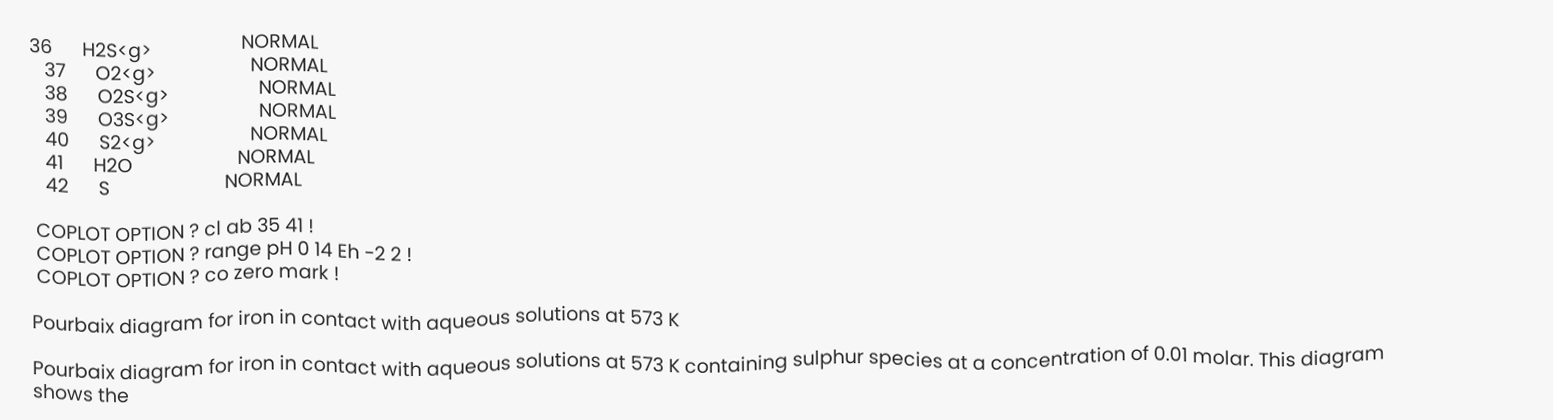36      H2S<g>                  NORMAL
   37      O2<g>                   NORMAL
   38      O2S<g>                  NORMAL
   39      O3S<g>                  NORMAL
   40      S2<g>                   NORMAL
   41      H2O                     NORMAL
   42      S                       NORMAL

 COPLOT OPTION ? cl ab 35 41 !
 COPLOT OPTION ? range pH 0 14 Eh -2 2 !
 COPLOT OPTION ? co zero mark !

Pourbaix diagram for iron in contact with aqueous solutions at 573 K

Pourbaix diagram for iron in contact with aqueous solutions at 573 K containing sulphur species at a concentration of 0.01 molar. This diagram shows the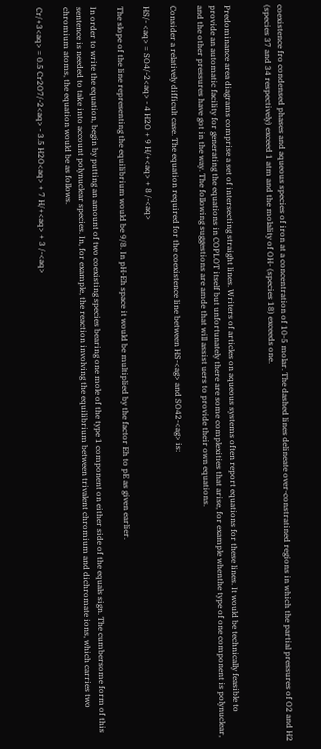coexistence fro condensed phases and aqueous species of iron at a concentration of 10-5 molar. The dashed lines delineate over-constratined regions in which the partial pressures of O2 and H2 (species 37 and 34 respectively) exceed 1 atm and the molality of OH- (species 18) exceeds one.


Predominance area diagrams comprise a set of intersecting straight lines. Writers of articles on aqueous systems often report equations for these lines. It would be technically feasible to provide an automatic facility for generating the equations in COPLOT itself but unfortunately there are some complexities that arise, for example whenthe type of one component is polynuclear, and the other pressures have got in the way. The following suggestions are amde that will assist uers to provide their own equations.

Consider a relatively difficult case. The equation required for the coexistence line between HS-<ag> and SO42-<ag> is:

HS/- <aq> = SO4/-2<aq> - 4 H2O + 9 H/+<aq> + 8 /-<aq>

The slope of the line representing the equilibrium would be 9/8. In pH-Eh space it would be multiplied by the factor Eh to pE as given earlier.

In order to write the equation, begin by putting an amount of two coexisting species bearing one mole of the type 1 component on either side of the equals sign. The cumbersome form of this sentence is needed to take into account polynuclear species. In, for example, the reaction involving the equilibrium between trivalent chromium and dichromate ions, which carries two chromium atoms, the equation would be as follows.

Cr/+3<aq> = 0.5 Cr2O7/-2<aq> - 3.5 H2O<aq> + 7 H/+<aq> + 3 /-<aq>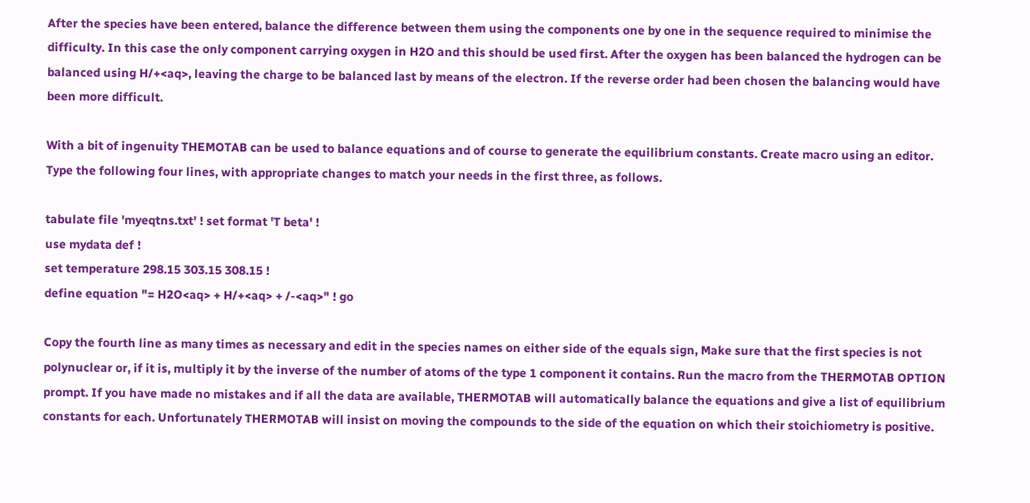After the species have been entered, balance the difference between them using the components one by one in the sequence required to minimise the difficulty. In this case the only component carrying oxygen in H2O and this should be used first. After the oxygen has been balanced the hydrogen can be balanced using H/+<aq>, leaving the charge to be balanced last by means of the electron. If the reverse order had been chosen the balancing would have been more difficult.

With a bit of ingenuity THEMOTAB can be used to balance equations and of course to generate the equilibrium constants. Create macro using an editor. Type the following four lines, with appropriate changes to match your needs in the first three, as follows.

tabulate file 'myeqtns.txt' ! set format 'T beta' !
use mydata def !
set temperature 298.15 303.15 308.15 !
define equation "= H2O<aq> + H/+<aq> + /-<aq>" ! go

Copy the fourth line as many times as necessary and edit in the species names on either side of the equals sign, Make sure that the first species is not polynuclear or, if it is, multiply it by the inverse of the number of atoms of the type 1 component it contains. Run the macro from the THERMOTAB OPTION prompt. If you have made no mistakes and if all the data are available, THERMOTAB will automatically balance the equations and give a list of equilibrium constants for each. Unfortunately THERMOTAB will insist on moving the compounds to the side of the equation on which their stoichiometry is positive.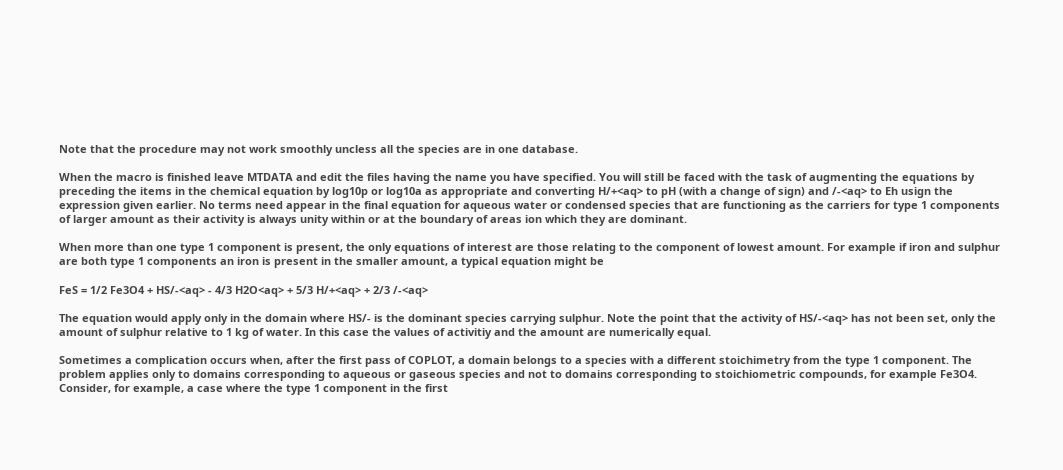Note that the procedure may not work smoothly uncless all the species are in one database.

When the macro is finished leave MTDATA and edit the files having the name you have specified. You will still be faced with the task of augmenting the equations by preceding the items in the chemical equation by log10p or log10a as appropriate and converting H/+<aq> to pH (with a change of sign) and /-<aq> to Eh usign the expression given earlier. No terms need appear in the final equation for aqueous water or condensed species that are functioning as the carriers for type 1 components of larger amount as their activity is always unity within or at the boundary of areas ion which they are dominant.

When more than one type 1 component is present, the only equations of interest are those relating to the component of lowest amount. For example if iron and sulphur are both type 1 components an iron is present in the smaller amount, a typical equation might be

FeS = 1/2 Fe3O4 + HS/-<aq> - 4/3 H2O<aq> + 5/3 H/+<aq> + 2/3 /-<aq>

The equation would apply only in the domain where HS/- is the dominant species carrying sulphur. Note the point that the activity of HS/-<aq> has not been set, only the amount of sulphur relative to 1 kg of water. In this case the values of activitiy and the amount are numerically equal.

Sometimes a complication occurs when, after the first pass of COPLOT, a domain belongs to a species with a different stoichimetry from the type 1 component. The problem applies only to domains corresponding to aqueous or gaseous species and not to domains corresponding to stoichiometric compounds, for example Fe3O4. Consider, for example, a case where the type 1 component in the first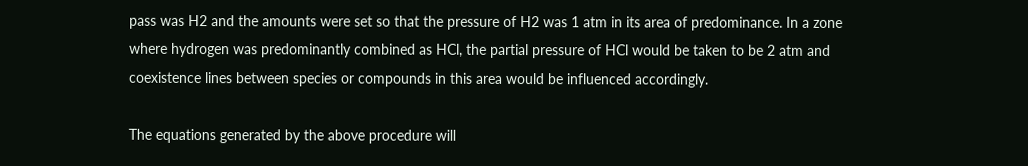pass was H2 and the amounts were set so that the pressure of H2 was 1 atm in its area of predominance. In a zone where hydrogen was predominantly combined as HCl, the partial pressure of HCl would be taken to be 2 atm and coexistence lines between species or compounds in this area would be influenced accordingly.

The equations generated by the above procedure will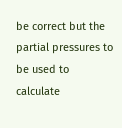be correct but the partial pressures to be used to calculate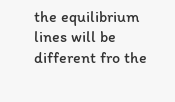the equilibrium lines will be different fro the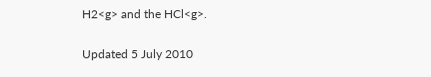H2<g> and the HCl<g>.

Updated 5 July 2010